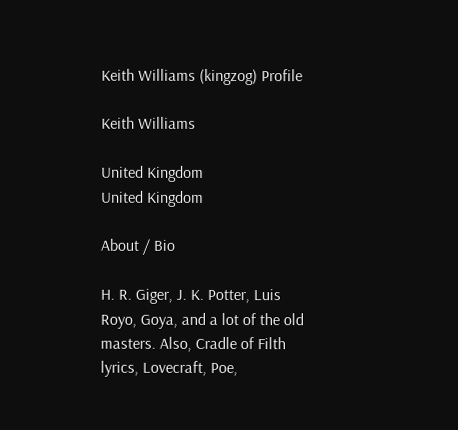Keith Williams (kingzog) Profile

Keith Williams

United Kingdom
United Kingdom

About / Bio

H. R. Giger, J. K. Potter, Luis Royo, Goya, and a lot of the old masters. Also, Cradle of Filth lyrics, Lovecraft, Poe,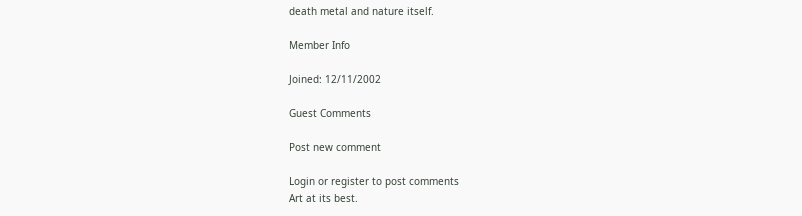death metal and nature itself.

Member Info

Joined: 12/11/2002

Guest Comments

Post new comment

Login or register to post comments
Art at its best.